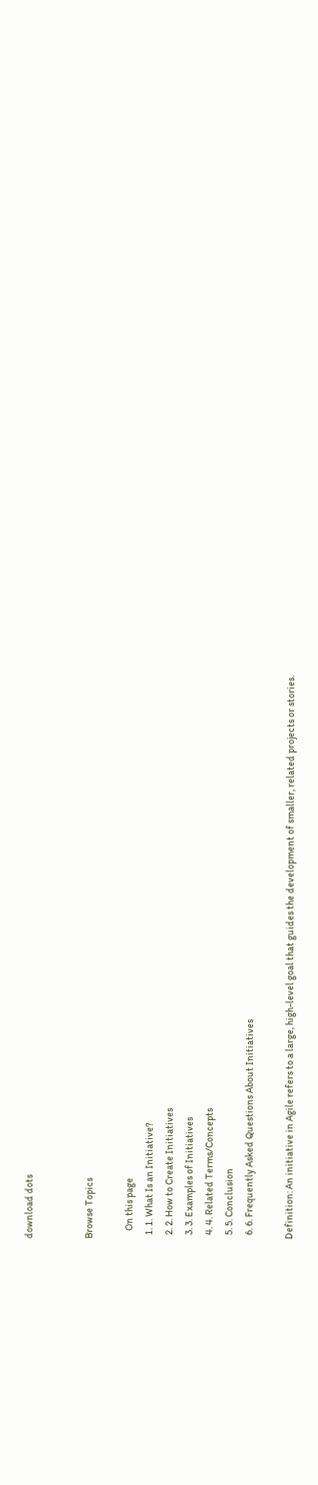download dots


Browse Topics

    On this page
  1. 1. What Is an Initiative?
  2. 2. How to Create Initiatives
  3. 3. Examples of Initiatives
  4. 4. Related Terms/Concepts
  5. 5. Conclusion
  6. 6. Frequently Asked Questions About Initiatives

Definition: An initiative in Agile refers to a large, high-level goal that guides the development of smaller, related projects or stories.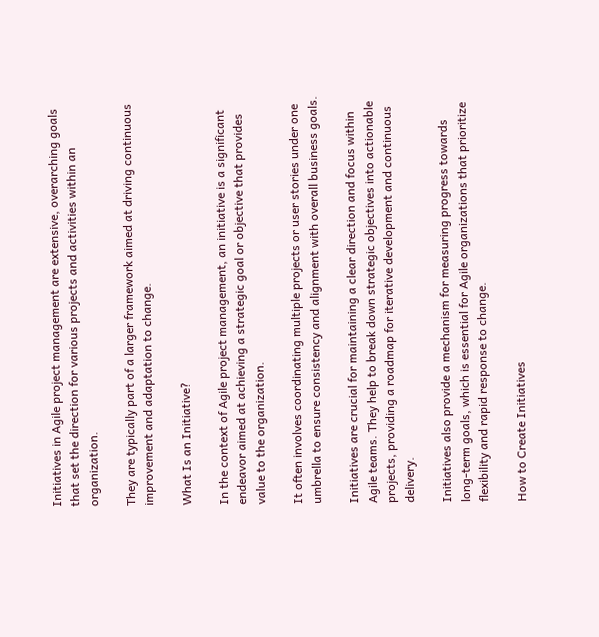Initiatives in Agile project management are extensive, overarching goals that set the direction for various projects and activities within an organization.

They are typically part of a larger framework aimed at driving continuous improvement and adaptation to change.

What Is an Initiative?

In the context of Agile project management, an initiative is a significant endeavor aimed at achieving a strategic goal or objective that provides value to the organization.

It often involves coordinating multiple projects or user stories under one umbrella to ensure consistency and alignment with overall business goals.

Initiatives are crucial for maintaining a clear direction and focus within Agile teams. They help to break down strategic objectives into actionable projects, providing a roadmap for iterative development and continuous delivery.

Initiatives also provide a mechanism for measuring progress towards long-term goals, which is essential for Agile organizations that prioritize flexibility and rapid response to change.

How to Create Initiatives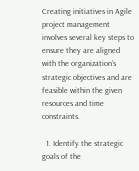Creating initiatives in Agile project management involves several key steps to ensure they are aligned with the organization’s strategic objectives and are feasible within the given resources and time constraints.

  1. Identify the strategic goals of the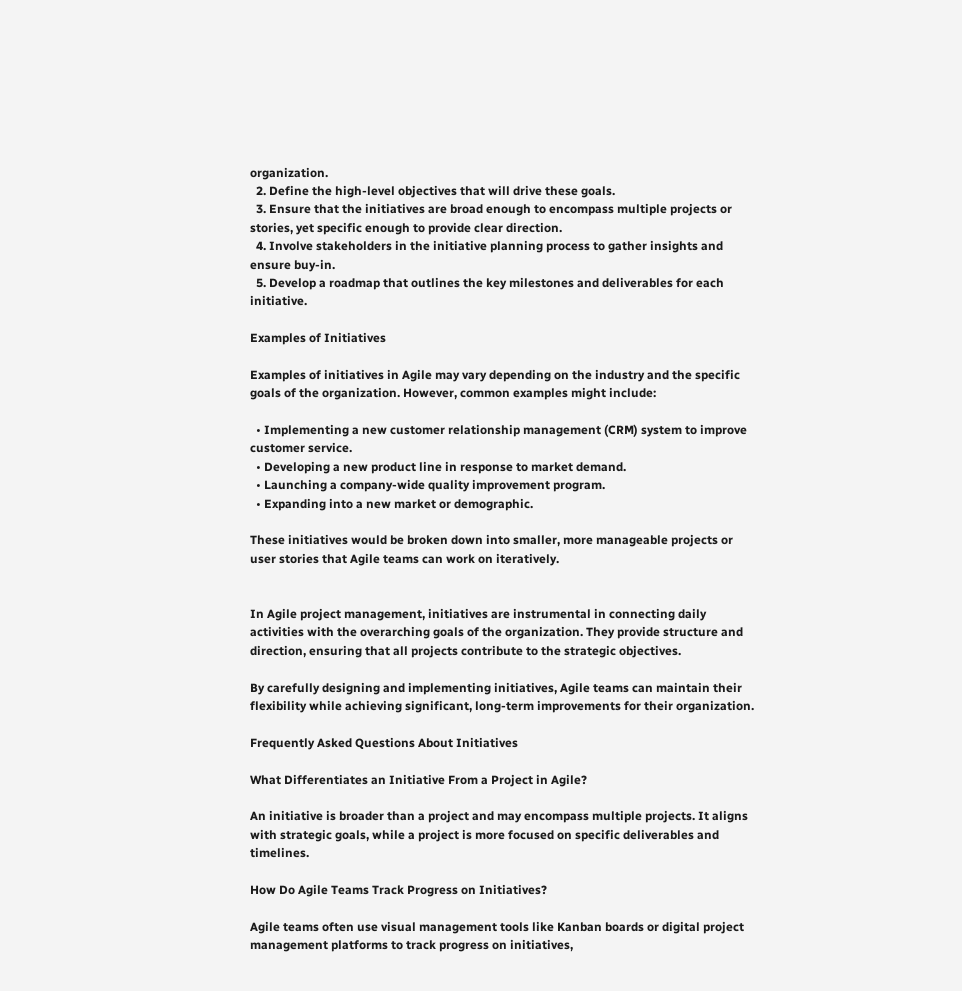organization.
  2. Define the high-level objectives that will drive these goals.
  3. Ensure that the initiatives are broad enough to encompass multiple projects or stories, yet specific enough to provide clear direction.
  4. Involve stakeholders in the initiative planning process to gather insights and ensure buy-in.
  5. Develop a roadmap that outlines the key milestones and deliverables for each initiative.

Examples of Initiatives

Examples of initiatives in Agile may vary depending on the industry and the specific goals of the organization. However, common examples might include:

  • Implementing a new customer relationship management (CRM) system to improve customer service.
  • Developing a new product line in response to market demand.
  • Launching a company-wide quality improvement program.
  • Expanding into a new market or demographic.

These initiatives would be broken down into smaller, more manageable projects or user stories that Agile teams can work on iteratively.


In Agile project management, initiatives are instrumental in connecting daily activities with the overarching goals of the organization. They provide structure and direction, ensuring that all projects contribute to the strategic objectives.

By carefully designing and implementing initiatives, Agile teams can maintain their flexibility while achieving significant, long-term improvements for their organization.

Frequently Asked Questions About Initiatives

What Differentiates an Initiative From a Project in Agile?

An initiative is broader than a project and may encompass multiple projects. It aligns with strategic goals, while a project is more focused on specific deliverables and timelines.

How Do Agile Teams Track Progress on Initiatives?

Agile teams often use visual management tools like Kanban boards or digital project management platforms to track progress on initiatives,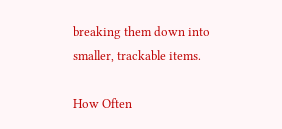breaking them down into smaller, trackable items.

How Often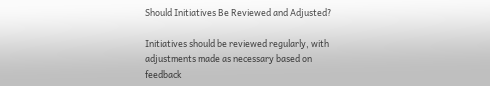Should Initiatives Be Reviewed and Adjusted?

Initiatives should be reviewed regularly, with adjustments made as necessary based on feedback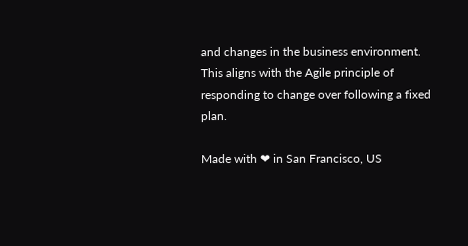and changes in the business environment. This aligns with the Agile principle of responding to change over following a fixed plan.

Made with ❤ in San Francisco, US